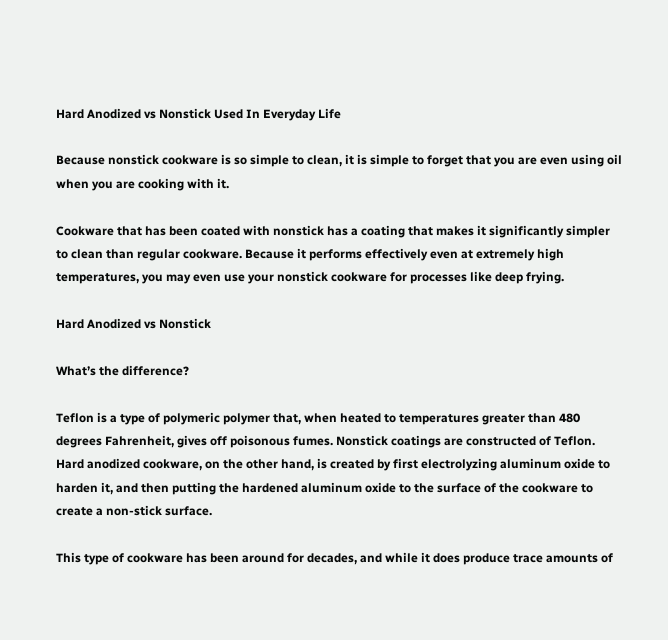Hard Anodized vs Nonstick Used In Everyday Life

Because nonstick cookware is so simple to clean, it is simple to forget that you are even using oil when you are cooking with it.

Cookware that has been coated with nonstick has a coating that makes it significantly simpler to clean than regular cookware. Because it performs effectively even at extremely high temperatures, you may even use your nonstick cookware for processes like deep frying.

Hard Anodized vs Nonstick

What’s the difference?

Teflon is a type of polymeric polymer that, when heated to temperatures greater than 480 degrees Fahrenheit, gives off poisonous fumes. Nonstick coatings are constructed of Teflon. Hard anodized cookware, on the other hand, is created by first electrolyzing aluminum oxide to harden it, and then putting the hardened aluminum oxide to the surface of the cookware to create a non-stick surface.

This type of cookware has been around for decades, and while it does produce trace amounts of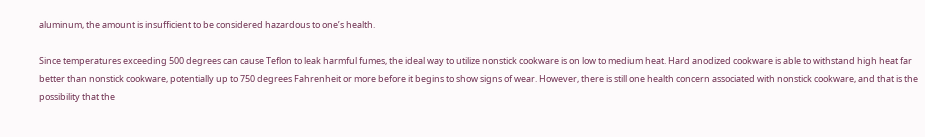aluminum, the amount is insufficient to be considered hazardous to one’s health.

Since temperatures exceeding 500 degrees can cause Teflon to leak harmful fumes, the ideal way to utilize nonstick cookware is on low to medium heat. Hard anodized cookware is able to withstand high heat far better than nonstick cookware, potentially up to 750 degrees Fahrenheit or more before it begins to show signs of wear. However, there is still one health concern associated with nonstick cookware, and that is the possibility that the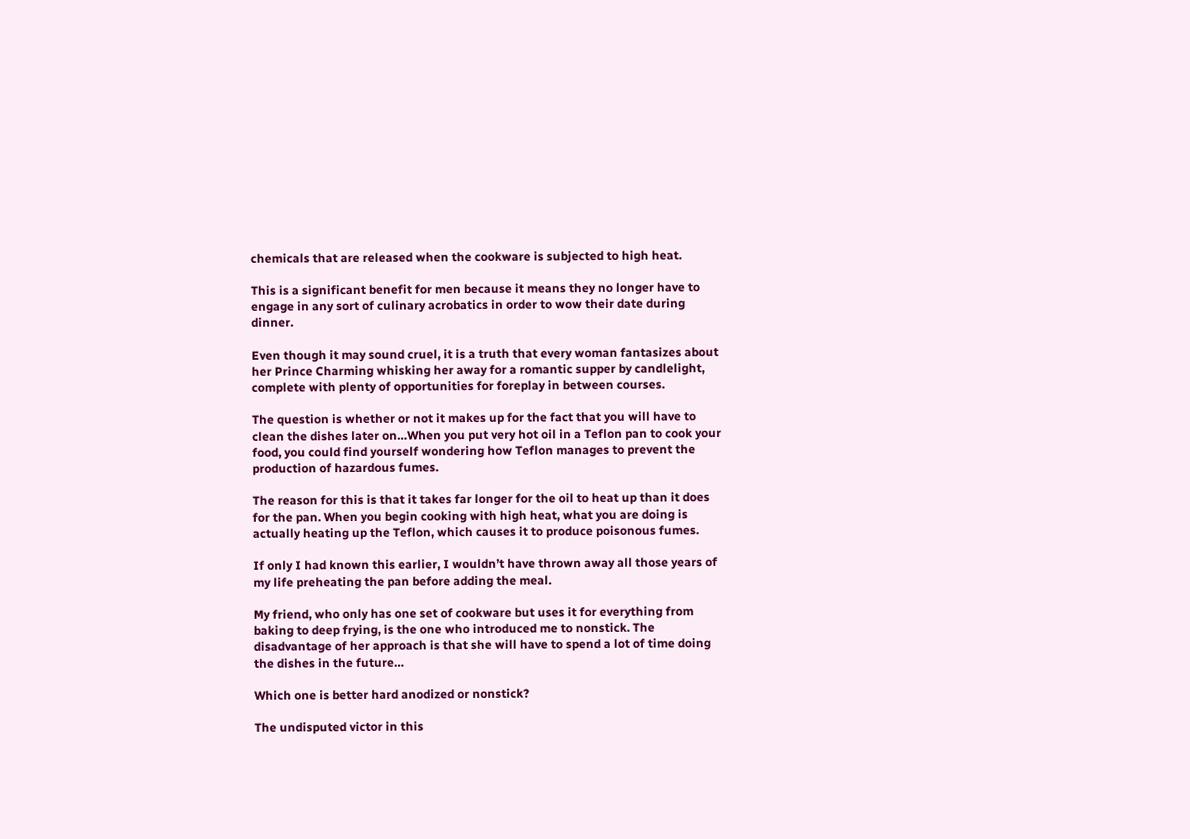chemicals that are released when the cookware is subjected to high heat.

This is a significant benefit for men because it means they no longer have to engage in any sort of culinary acrobatics in order to wow their date during dinner.

Even though it may sound cruel, it is a truth that every woman fantasizes about her Prince Charming whisking her away for a romantic supper by candlelight, complete with plenty of opportunities for foreplay in between courses.

The question is whether or not it makes up for the fact that you will have to clean the dishes later on…When you put very hot oil in a Teflon pan to cook your food, you could find yourself wondering how Teflon manages to prevent the production of hazardous fumes.

The reason for this is that it takes far longer for the oil to heat up than it does for the pan. When you begin cooking with high heat, what you are doing is actually heating up the Teflon, which causes it to produce poisonous fumes.

If only I had known this earlier, I wouldn’t have thrown away all those years of my life preheating the pan before adding the meal.

My friend, who only has one set of cookware but uses it for everything from baking to deep frying, is the one who introduced me to nonstick. The disadvantage of her approach is that she will have to spend a lot of time doing the dishes in the future…

Which one is better hard anodized or nonstick?

The undisputed victor in this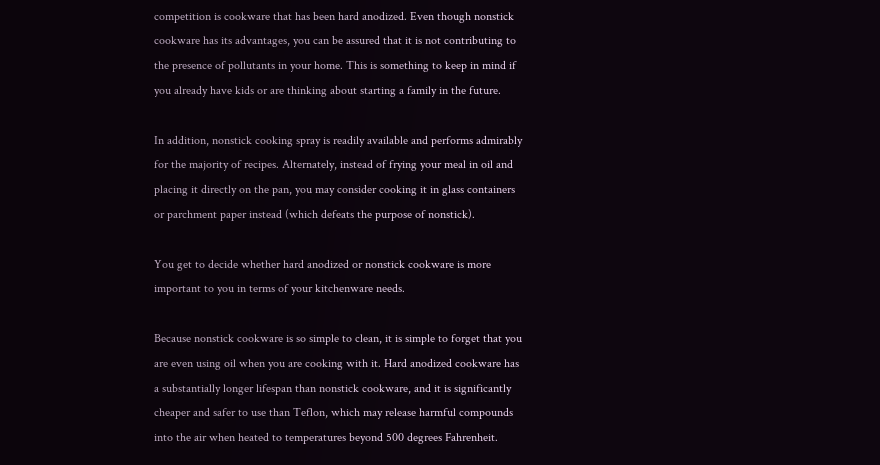competition is cookware that has been hard anodized. Even though nonstick cookware has its advantages, you can be assured that it is not contributing to the presence of pollutants in your home. This is something to keep in mind if you already have kids or are thinking about starting a family in the future.

In addition, nonstick cooking spray is readily available and performs admirably for the majority of recipes. Alternately, instead of frying your meal in oil and placing it directly on the pan, you may consider cooking it in glass containers or parchment paper instead (which defeats the purpose of nonstick).

You get to decide whether hard anodized or nonstick cookware is more important to you in terms of your kitchenware needs.

Because nonstick cookware is so simple to clean, it is simple to forget that you are even using oil when you are cooking with it. Hard anodized cookware has a substantially longer lifespan than nonstick cookware, and it is significantly cheaper and safer to use than Teflon, which may release harmful compounds into the air when heated to temperatures beyond 500 degrees Fahrenheit.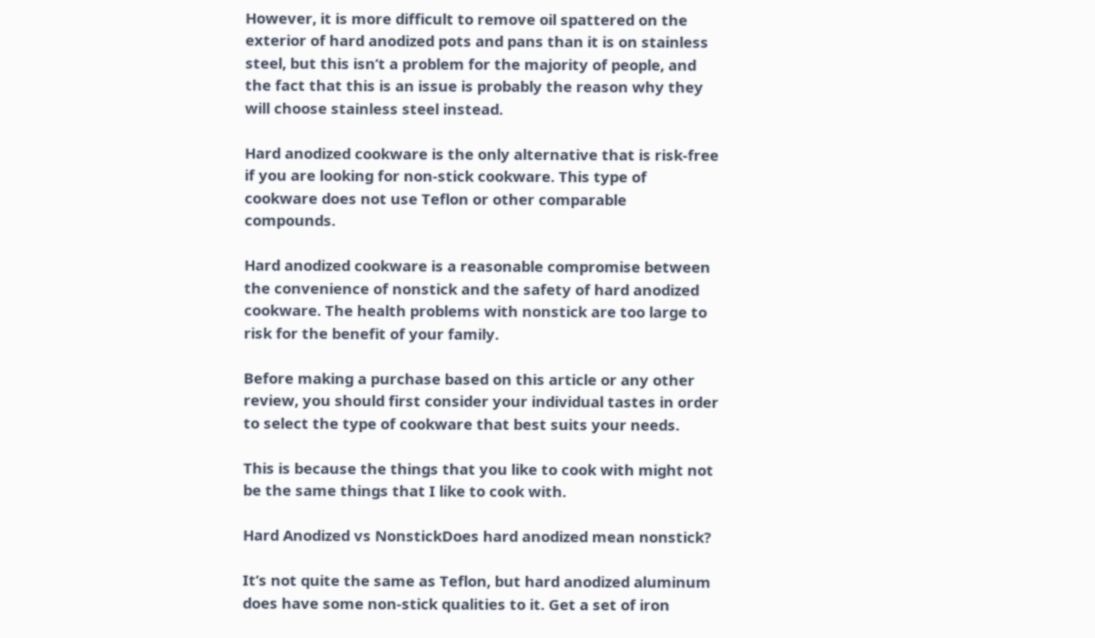However, it is more difficult to remove oil spattered on the exterior of hard anodized pots and pans than it is on stainless steel, but this isn’t a problem for the majority of people, and the fact that this is an issue is probably the reason why they will choose stainless steel instead.

Hard anodized cookware is the only alternative that is risk-free if you are looking for non-stick cookware. This type of cookware does not use Teflon or other comparable compounds.

Hard anodized cookware is a reasonable compromise between the convenience of nonstick and the safety of hard anodized cookware. The health problems with nonstick are too large to risk for the benefit of your family.

Before making a purchase based on this article or any other review, you should first consider your individual tastes in order to select the type of cookware that best suits your needs.

This is because the things that you like to cook with might not be the same things that I like to cook with.

Hard Anodized vs NonstickDoes hard anodized mean nonstick?

It’s not quite the same as Teflon, but hard anodized aluminum does have some non-stick qualities to it. Get a set of iron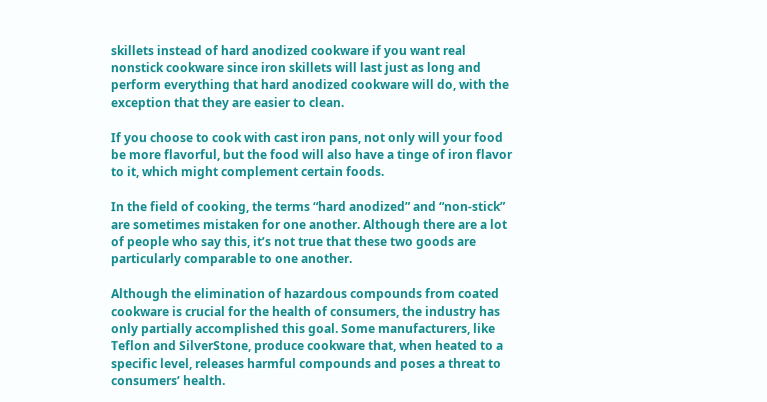skillets instead of hard anodized cookware if you want real nonstick cookware since iron skillets will last just as long and perform everything that hard anodized cookware will do, with the exception that they are easier to clean.

If you choose to cook with cast iron pans, not only will your food be more flavorful, but the food will also have a tinge of iron flavor to it, which might complement certain foods.

In the field of cooking, the terms “hard anodized” and “non-stick” are sometimes mistaken for one another. Although there are a lot of people who say this, it’s not true that these two goods are particularly comparable to one another.

Although the elimination of hazardous compounds from coated cookware is crucial for the health of consumers, the industry has only partially accomplished this goal. Some manufacturers, like Teflon and SilverStone, produce cookware that, when heated to a specific level, releases harmful compounds and poses a threat to consumers’ health.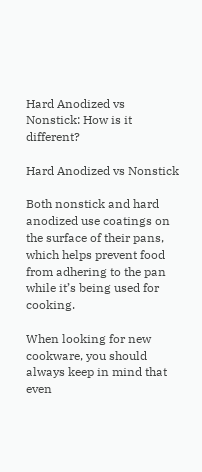Hard Anodized vs Nonstick: How is it different?

Hard Anodized vs Nonstick

Both nonstick and hard anodized use coatings on the surface of their pans, which helps prevent food from adhering to the pan while it’s being used for cooking.

When looking for new cookware, you should always keep in mind that even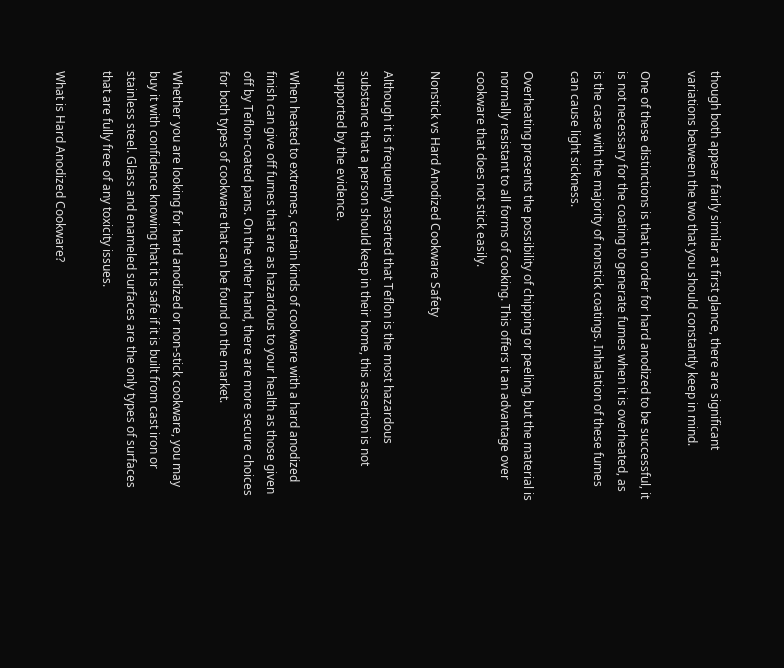though both appear fairly similar at first glance, there are significant variations between the two that you should constantly keep in mind.

One of these distinctions is that in order for hard anodized to be successful, it is not necessary for the coating to generate fumes when it is overheated, as is the case with the majority of nonstick coatings. Inhalation of these fumes can cause light sickness.

Overheating presents the possibility of chipping or peeling, but the material is normally resistant to all forms of cooking. This offers it an advantage over cookware that does not stick easily.

Nonstick vs Hard Anodized Cookware Safety

Although it is frequently asserted that Teflon is the most hazardous substance that a person should keep in their home, this assertion is not supported by the evidence.

When heated to extremes, certain kinds of cookware with a hard anodized finish can give off fumes that are as hazardous to your health as those given off by Teflon-coated pans. On the other hand, there are more secure choices for both types of cookware that can be found on the market.

Whether you are looking for hard anodized or non-stick cookware, you may buy it with confidence knowing that it is safe if it is built from cast iron or stainless steel. Glass and enameled surfaces are the only types of surfaces that are fully free of any toxicity issues.

What is Hard Anodized Cookware?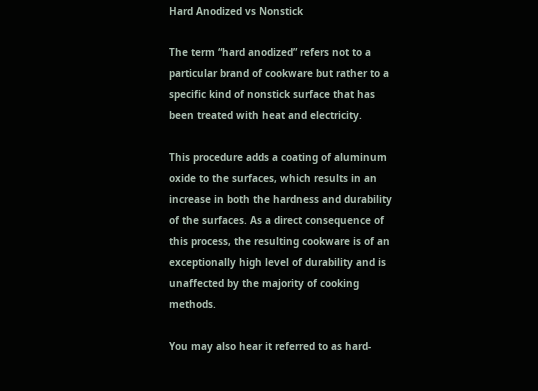Hard Anodized vs Nonstick

The term “hard anodized” refers not to a particular brand of cookware but rather to a specific kind of nonstick surface that has been treated with heat and electricity.

This procedure adds a coating of aluminum oxide to the surfaces, which results in an increase in both the hardness and durability of the surfaces. As a direct consequence of this process, the resulting cookware is of an exceptionally high level of durability and is unaffected by the majority of cooking methods.

You may also hear it referred to as hard-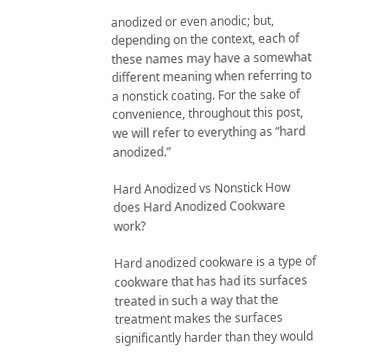anodized or even anodic; but, depending on the context, each of these names may have a somewhat different meaning when referring to a nonstick coating. For the sake of convenience, throughout this post, we will refer to everything as “hard anodized.”

Hard Anodized vs Nonstick How does Hard Anodized Cookware work?

Hard anodized cookware is a type of cookware that has had its surfaces treated in such a way that the treatment makes the surfaces significantly harder than they would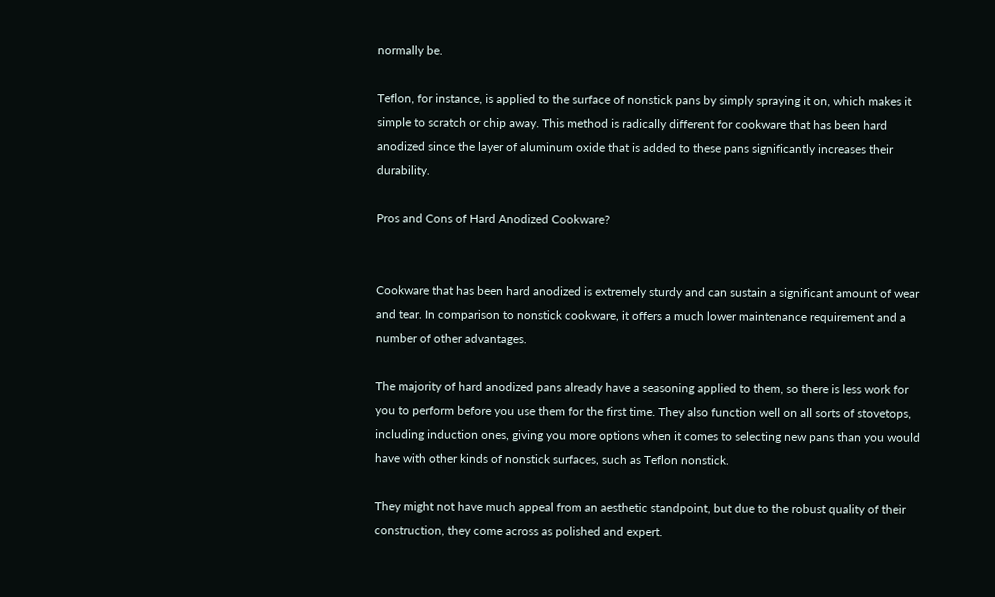normally be.

Teflon, for instance, is applied to the surface of nonstick pans by simply spraying it on, which makes it simple to scratch or chip away. This method is radically different for cookware that has been hard anodized since the layer of aluminum oxide that is added to these pans significantly increases their durability.

Pros and Cons of Hard Anodized Cookware?


Cookware that has been hard anodized is extremely sturdy and can sustain a significant amount of wear and tear. In comparison to nonstick cookware, it offers a much lower maintenance requirement and a number of other advantages.

The majority of hard anodized pans already have a seasoning applied to them, so there is less work for you to perform before you use them for the first time. They also function well on all sorts of stovetops, including induction ones, giving you more options when it comes to selecting new pans than you would have with other kinds of nonstick surfaces, such as Teflon nonstick.

They might not have much appeal from an aesthetic standpoint, but due to the robust quality of their construction, they come across as polished and expert.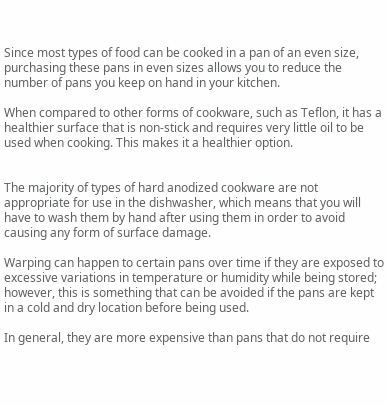Since most types of food can be cooked in a pan of an even size, purchasing these pans in even sizes allows you to reduce the number of pans you keep on hand in your kitchen.

When compared to other forms of cookware, such as Teflon, it has a healthier surface that is non-stick and requires very little oil to be used when cooking. This makes it a healthier option.


The majority of types of hard anodized cookware are not appropriate for use in the dishwasher, which means that you will have to wash them by hand after using them in order to avoid causing any form of surface damage.

Warping can happen to certain pans over time if they are exposed to excessive variations in temperature or humidity while being stored; however, this is something that can be avoided if the pans are kept in a cold and dry location before being used.

In general, they are more expensive than pans that do not require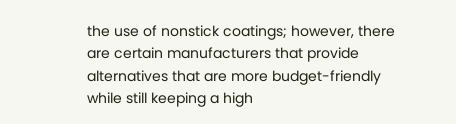the use of nonstick coatings; however, there are certain manufacturers that provide alternatives that are more budget-friendly while still keeping a high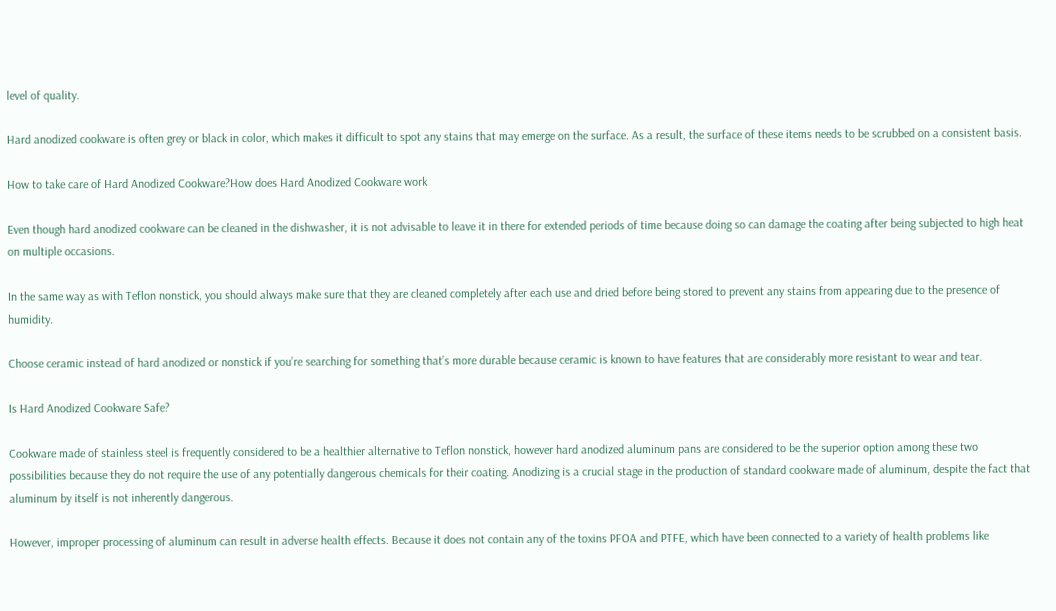level of quality.

Hard anodized cookware is often grey or black in color, which makes it difficult to spot any stains that may emerge on the surface. As a result, the surface of these items needs to be scrubbed on a consistent basis.

How to take care of Hard Anodized Cookware?How does Hard Anodized Cookware work

Even though hard anodized cookware can be cleaned in the dishwasher, it is not advisable to leave it in there for extended periods of time because doing so can damage the coating after being subjected to high heat on multiple occasions.

In the same way as with Teflon nonstick, you should always make sure that they are cleaned completely after each use and dried before being stored to prevent any stains from appearing due to the presence of humidity.

Choose ceramic instead of hard anodized or nonstick if you’re searching for something that’s more durable because ceramic is known to have features that are considerably more resistant to wear and tear.

Is Hard Anodized Cookware Safe?

Cookware made of stainless steel is frequently considered to be a healthier alternative to Teflon nonstick, however hard anodized aluminum pans are considered to be the superior option among these two possibilities because they do not require the use of any potentially dangerous chemicals for their coating. Anodizing is a crucial stage in the production of standard cookware made of aluminum, despite the fact that aluminum by itself is not inherently dangerous.

However, improper processing of aluminum can result in adverse health effects. Because it does not contain any of the toxins PFOA and PTFE, which have been connected to a variety of health problems like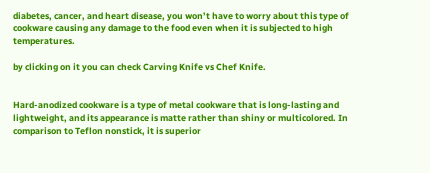diabetes, cancer, and heart disease, you won’t have to worry about this type of cookware causing any damage to the food even when it is subjected to high temperatures.

by clicking on it you can check Carving Knife vs Chef Knife.


Hard-anodized cookware is a type of metal cookware that is long-lasting and lightweight, and its appearance is matte rather than shiny or multicolored. In comparison to Teflon nonstick, it is superior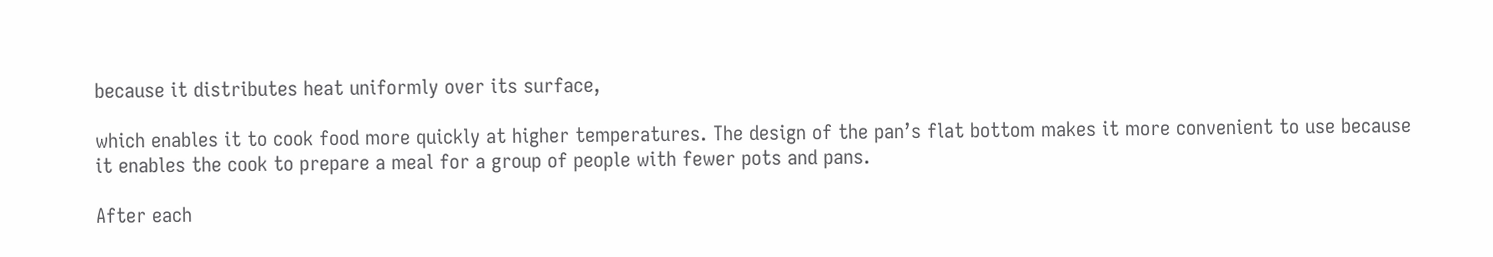because it distributes heat uniformly over its surface,

which enables it to cook food more quickly at higher temperatures. The design of the pan’s flat bottom makes it more convenient to use because it enables the cook to prepare a meal for a group of people with fewer pots and pans.

After each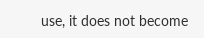use, it does not become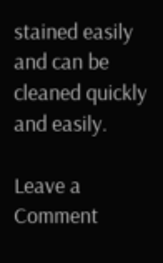stained easily and can be cleaned quickly and easily.

Leave a Comment